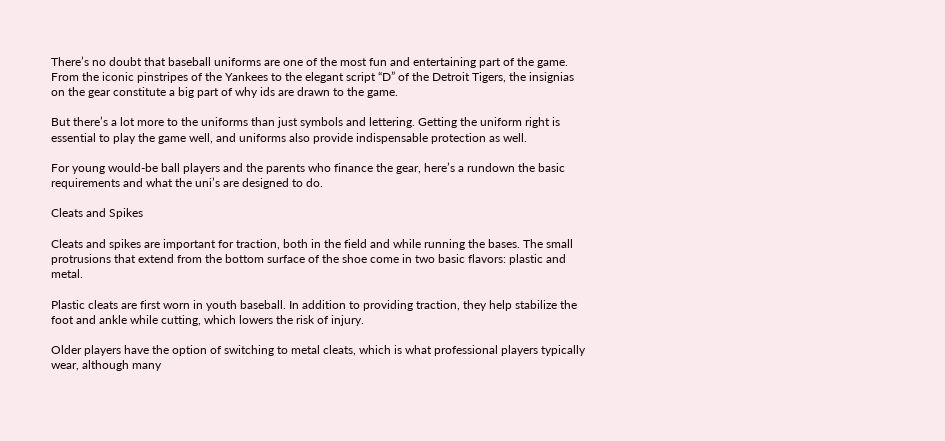There’s no doubt that baseball uniforms are one of the most fun and entertaining part of the game. From the iconic pinstripes of the Yankees to the elegant script “D” of the Detroit Tigers, the insignias on the gear constitute a big part of why ids are drawn to the game.

But there’s a lot more to the uniforms than just symbols and lettering. Getting the uniform right is essential to play the game well, and uniforms also provide indispensable protection as well.

For young would-be ball players and the parents who finance the gear, here’s a rundown the basic requirements and what the uni’s are designed to do.

Cleats and Spikes

Cleats and spikes are important for traction, both in the field and while running the bases. The small protrusions that extend from the bottom surface of the shoe come in two basic flavors: plastic and metal.

Plastic cleats are first worn in youth baseball. In addition to providing traction, they help stabilize the foot and ankle while cutting, which lowers the risk of injury.

Older players have the option of switching to metal cleats, which is what professional players typically wear, although many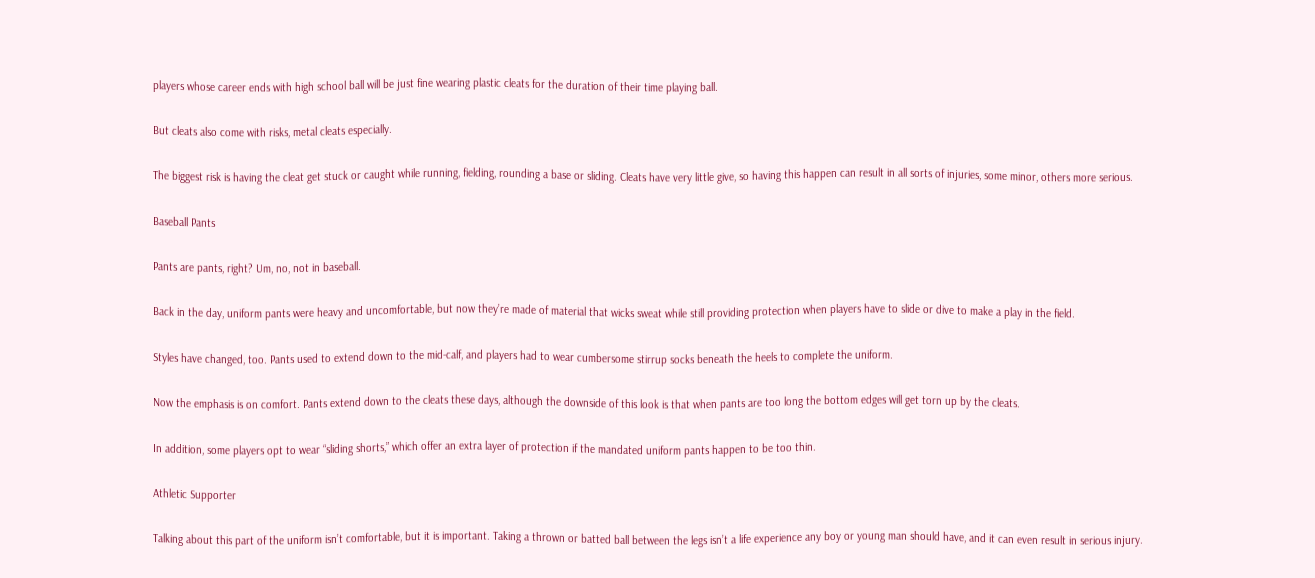players whose career ends with high school ball will be just fine wearing plastic cleats for the duration of their time playing ball.

But cleats also come with risks, metal cleats especially.

The biggest risk is having the cleat get stuck or caught while running, fielding, rounding a base or sliding. Cleats have very little give, so having this happen can result in all sorts of injuries, some minor, others more serious.

Baseball Pants

Pants are pants, right? Um, no, not in baseball.

Back in the day, uniform pants were heavy and uncomfortable, but now they’re made of material that wicks sweat while still providing protection when players have to slide or dive to make a play in the field.

Styles have changed, too. Pants used to extend down to the mid-calf, and players had to wear cumbersome stirrup socks beneath the heels to complete the uniform.

Now the emphasis is on comfort. Pants extend down to the cleats these days, although the downside of this look is that when pants are too long the bottom edges will get torn up by the cleats.

In addition, some players opt to wear “sliding shorts,” which offer an extra layer of protection if the mandated uniform pants happen to be too thin.

Athletic Supporter

Talking about this part of the uniform isn’t comfortable, but it is important. Taking a thrown or batted ball between the legs isn’t a life experience any boy or young man should have, and it can even result in serious injury.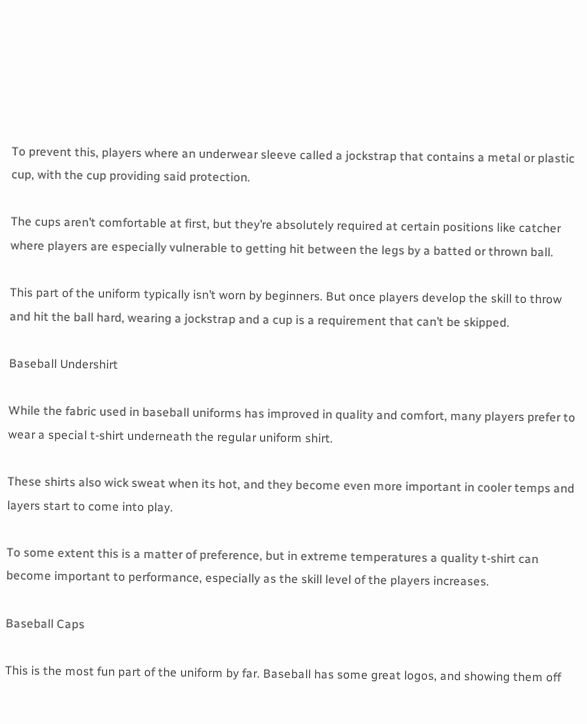To prevent this, players where an underwear sleeve called a jockstrap that contains a metal or plastic cup, with the cup providing said protection.

The cups aren’t comfortable at first, but they’re absolutely required at certain positions like catcher where players are especially vulnerable to getting hit between the legs by a batted or thrown ball.

This part of the uniform typically isn’t worn by beginners. But once players develop the skill to throw and hit the ball hard, wearing a jockstrap and a cup is a requirement that can’t be skipped.

Baseball Undershirt

While the fabric used in baseball uniforms has improved in quality and comfort, many players prefer to wear a special t-shirt underneath the regular uniform shirt.

These shirts also wick sweat when its hot, and they become even more important in cooler temps and layers start to come into play.

To some extent this is a matter of preference, but in extreme temperatures a quality t-shirt can become important to performance, especially as the skill level of the players increases.

Baseball Caps

This is the most fun part of the uniform by far. Baseball has some great logos, and showing them off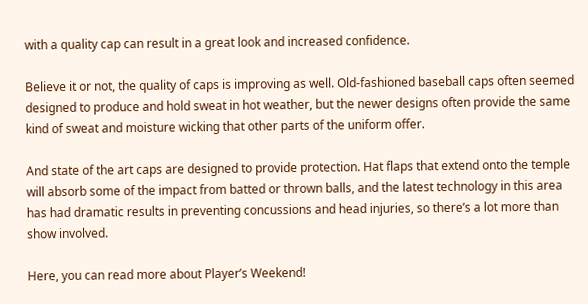with a quality cap can result in a great look and increased confidence.

Believe it or not, the quality of caps is improving as well. Old-fashioned baseball caps often seemed designed to produce and hold sweat in hot weather, but the newer designs often provide the same kind of sweat and moisture wicking that other parts of the uniform offer.

And state of the art caps are designed to provide protection. Hat flaps that extend onto the temple will absorb some of the impact from batted or thrown balls, and the latest technology in this area has had dramatic results in preventing concussions and head injuries, so there’s a lot more than show involved.

Here, you can read more about Player’s Weekend!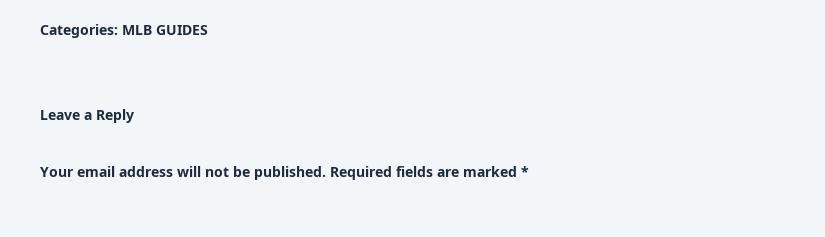Categories: MLB GUIDES


Leave a Reply

Your email address will not be published. Required fields are marked *